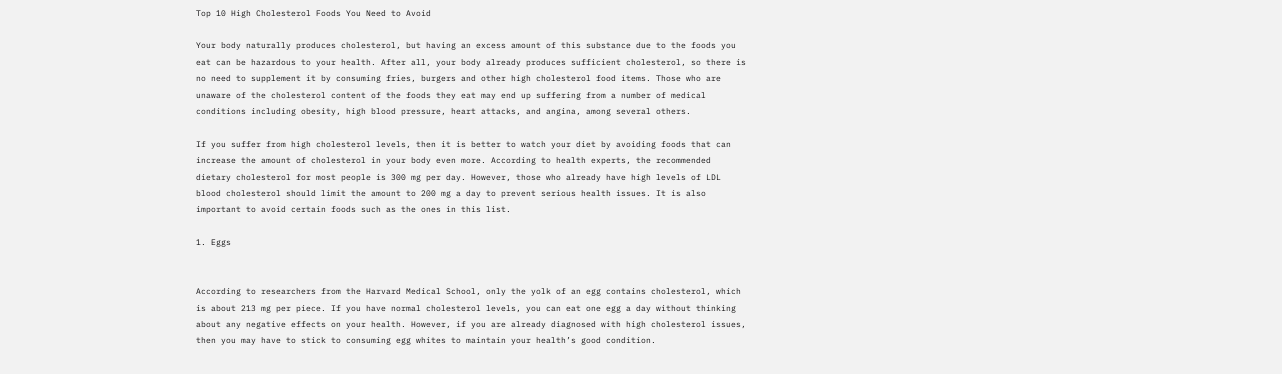Top 10 High Cholesterol Foods You Need to Avoid

Your body naturally produces cholesterol, but having an excess amount of this substance due to the foods you eat can be hazardous to your health. After all, your body already produces sufficient cholesterol, so there is no need to supplement it by consuming fries, burgers and other high cholesterol food items. Those who are unaware of the cholesterol content of the foods they eat may end up suffering from a number of medical conditions including obesity, high blood pressure, heart attacks, and angina, among several others.

If you suffer from high cholesterol levels, then it is better to watch your diet by avoiding foods that can increase the amount of cholesterol in your body even more. According to health experts, the recommended dietary cholesterol for most people is 300 mg per day. However, those who already have high levels of LDL blood cholesterol should limit the amount to 200 mg a day to prevent serious health issues. It is also important to avoid certain foods such as the ones in this list.

1. Eggs


According to researchers from the Harvard Medical School, only the yolk of an egg contains cholesterol, which is about 213 mg per piece. If you have normal cholesterol levels, you can eat one egg a day without thinking about any negative effects on your health. However, if you are already diagnosed with high cholesterol issues, then you may have to stick to consuming egg whites to maintain your health’s good condition.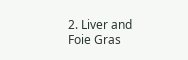2. Liver and Foie Gras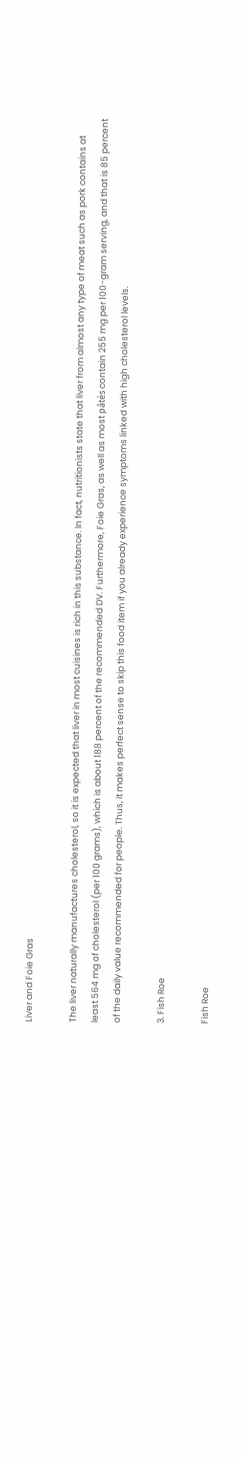Liver and Foie Gras

The liver naturally manufactures cholesterol, so it is expected that liver in most cuisines is rich in this substance. In fact, nutritionists state that liver from almost any type of meat such as pork contains at least 564 mg of cholesterol (per 100 grams), which is about 188 percent of the recommended DV. Furthermore, Foie Gras, as well as most pâtés contain 255 mg per 100-gram serving, and that is 85 percent of the daily value recommended for people. Thus, it makes perfect sense to skip this food item if you already experience symptoms linked with high cholesterol levels.

3. Fish Roe

Fish Roe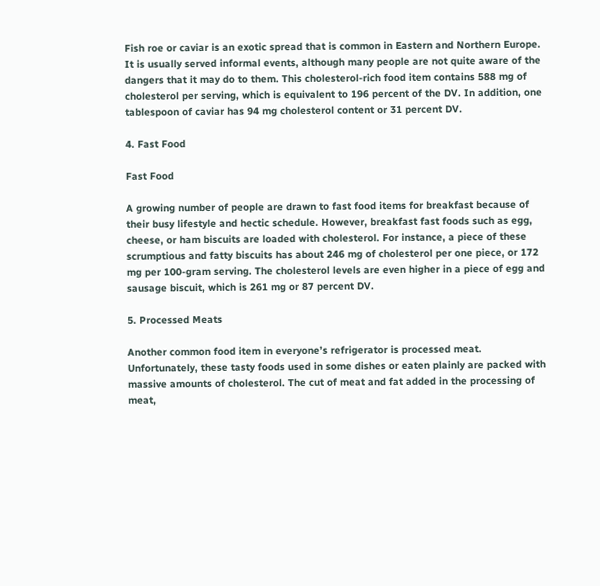Fish roe or caviar is an exotic spread that is common in Eastern and Northern Europe. It is usually served informal events, although many people are not quite aware of the dangers that it may do to them. This cholesterol-rich food item contains 588 mg of cholesterol per serving, which is equivalent to 196 percent of the DV. In addition, one tablespoon of caviar has 94 mg cholesterol content or 31 percent DV.

4. Fast Food

Fast Food

A growing number of people are drawn to fast food items for breakfast because of their busy lifestyle and hectic schedule. However, breakfast fast foods such as egg, cheese, or ham biscuits are loaded with cholesterol. For instance, a piece of these scrumptious and fatty biscuits has about 246 mg of cholesterol per one piece, or 172 mg per 100-gram serving. The cholesterol levels are even higher in a piece of egg and sausage biscuit, which is 261 mg or 87 percent DV.

5. Processed Meats

Another common food item in everyone’s refrigerator is processed meat. Unfortunately, these tasty foods used in some dishes or eaten plainly are packed with massive amounts of cholesterol. The cut of meat and fat added in the processing of meat,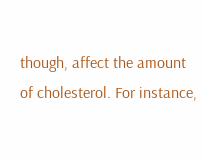though, affect the amount of cholesterol. For instance,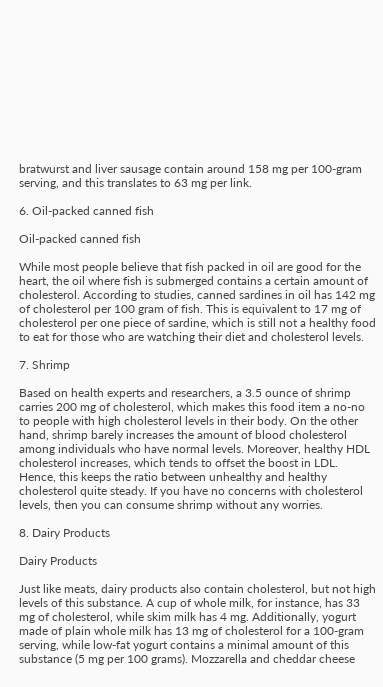bratwurst and liver sausage contain around 158 mg per 100-gram serving, and this translates to 63 mg per link.

6. Oil-packed canned fish

Oil-packed canned fish

While most people believe that fish packed in oil are good for the heart, the oil where fish is submerged contains a certain amount of cholesterol. According to studies, canned sardines in oil has 142 mg of cholesterol per 100 gram of fish. This is equivalent to 17 mg of cholesterol per one piece of sardine, which is still not a healthy food to eat for those who are watching their diet and cholesterol levels.

7. Shrimp

Based on health experts and researchers, a 3.5 ounce of shrimp carries 200 mg of cholesterol, which makes this food item a no-no to people with high cholesterol levels in their body. On the other hand, shrimp barely increases the amount of blood cholesterol among individuals who have normal levels. Moreover, healthy HDL cholesterol increases, which tends to offset the boost in LDL. Hence, this keeps the ratio between unhealthy and healthy cholesterol quite steady. If you have no concerns with cholesterol levels, then you can consume shrimp without any worries.

8. Dairy Products

Dairy Products

Just like meats, dairy products also contain cholesterol, but not high levels of this substance. A cup of whole milk, for instance, has 33 mg of cholesterol, while skim milk has 4 mg. Additionally, yogurt made of plain whole milk has 13 mg of cholesterol for a 100-gram serving, while low-fat yogurt contains a minimal amount of this substance (5 mg per 100 grams). Mozzarella and cheddar cheese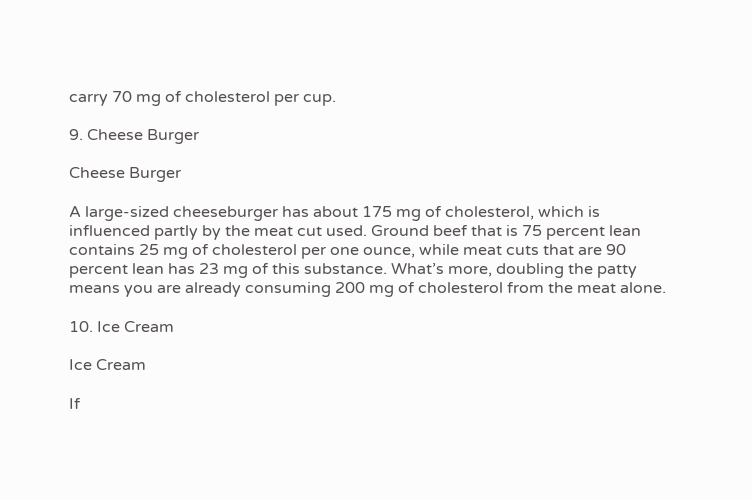carry 70 mg of cholesterol per cup.

9. Cheese Burger

Cheese Burger

A large-sized cheeseburger has about 175 mg of cholesterol, which is influenced partly by the meat cut used. Ground beef that is 75 percent lean contains 25 mg of cholesterol per one ounce, while meat cuts that are 90 percent lean has 23 mg of this substance. What’s more, doubling the patty means you are already consuming 200 mg of cholesterol from the meat alone.

10. Ice Cream

Ice Cream

If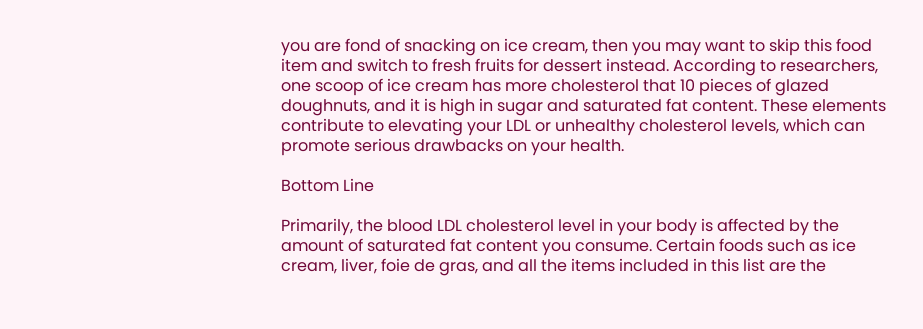you are fond of snacking on ice cream, then you may want to skip this food item and switch to fresh fruits for dessert instead. According to researchers, one scoop of ice cream has more cholesterol that 10 pieces of glazed doughnuts, and it is high in sugar and saturated fat content. These elements contribute to elevating your LDL or unhealthy cholesterol levels, which can promote serious drawbacks on your health.

Bottom Line

Primarily, the blood LDL cholesterol level in your body is affected by the amount of saturated fat content you consume. Certain foods such as ice cream, liver, foie de gras, and all the items included in this list are the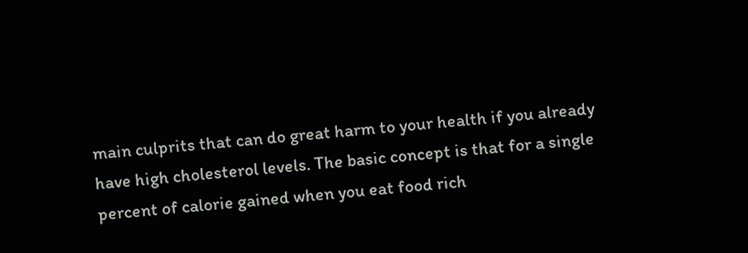main culprits that can do great harm to your health if you already have high cholesterol levels. The basic concept is that for a single percent of calorie gained when you eat food rich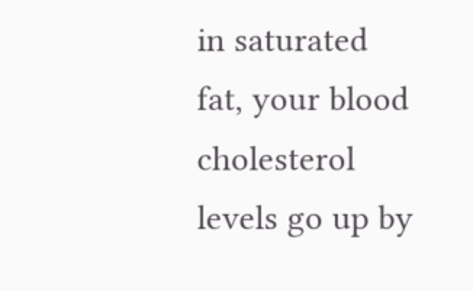in saturated fat, your blood cholesterol levels go up by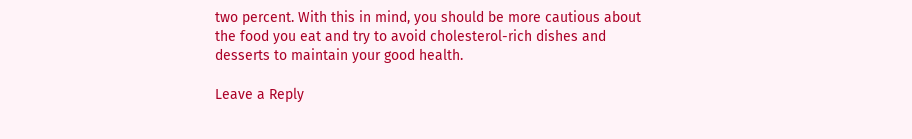two percent. With this in mind, you should be more cautious about the food you eat and try to avoid cholesterol-rich dishes and desserts to maintain your good health.

Leave a Reply